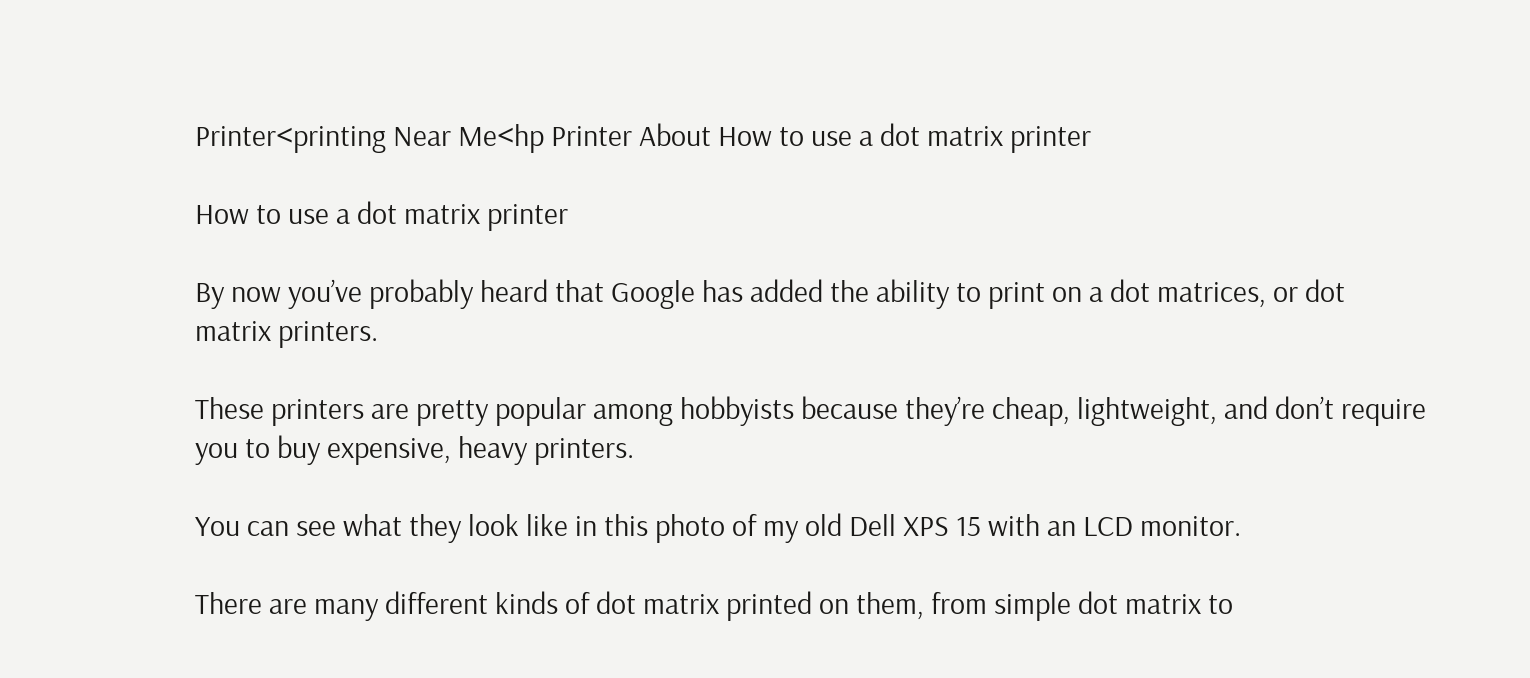Printer<printing Near Me<hp Printer About How to use a dot matrix printer

How to use a dot matrix printer

By now you’ve probably heard that Google has added the ability to print on a dot matrices, or dot matrix printers.

These printers are pretty popular among hobbyists because they’re cheap, lightweight, and don’t require you to buy expensive, heavy printers.

You can see what they look like in this photo of my old Dell XPS 15 with an LCD monitor.

There are many different kinds of dot matrix printed on them, from simple dot matrix to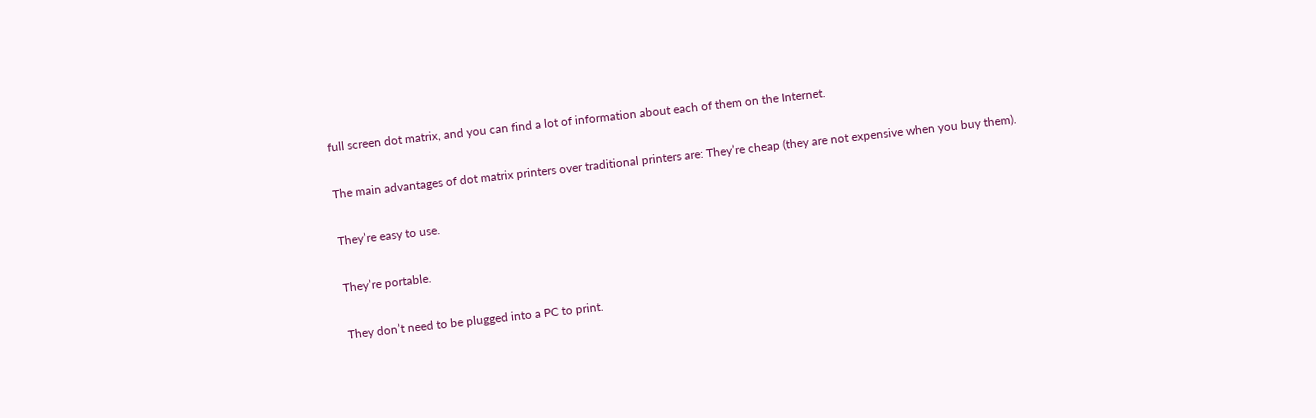full screen dot matrix, and you can find a lot of information about each of them on the Internet.

The main advantages of dot matrix printers over traditional printers are: They’re cheap (they are not expensive when you buy them).

They’re easy to use.

They’re portable.

They don’t need to be plugged into a PC to print.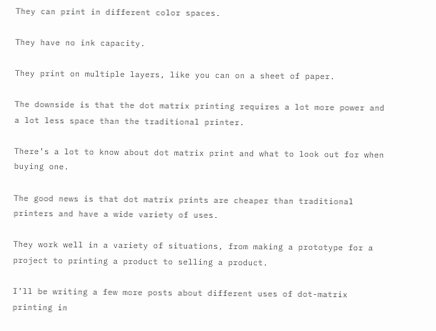They can print in different color spaces.

They have no ink capacity.

They print on multiple layers, like you can on a sheet of paper.

The downside is that the dot matrix printing requires a lot more power and a lot less space than the traditional printer.

There’s a lot to know about dot matrix print and what to look out for when buying one.

The good news is that dot matrix prints are cheaper than traditional printers and have a wide variety of uses.

They work well in a variety of situations, from making a prototype for a project to printing a product to selling a product.

I’ll be writing a few more posts about different uses of dot-matrix printing in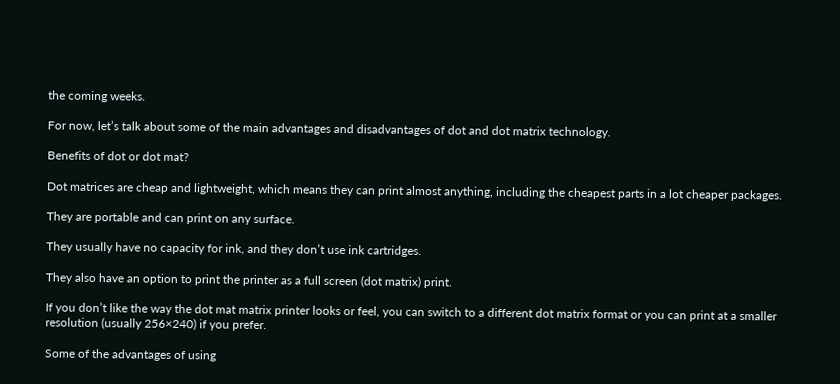the coming weeks.

For now, let’s talk about some of the main advantages and disadvantages of dot and dot matrix technology.

Benefits of dot or dot mat?

Dot matrices are cheap and lightweight, which means they can print almost anything, including the cheapest parts in a lot cheaper packages.

They are portable and can print on any surface.

They usually have no capacity for ink, and they don’t use ink cartridges.

They also have an option to print the printer as a full screen (dot matrix) print.

If you don’t like the way the dot mat matrix printer looks or feel, you can switch to a different dot matrix format or you can print at a smaller resolution (usually 256×240) if you prefer.

Some of the advantages of using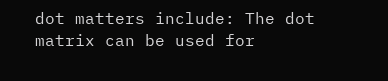dot matters include: The dot matrix can be used for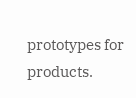prototypes for products.